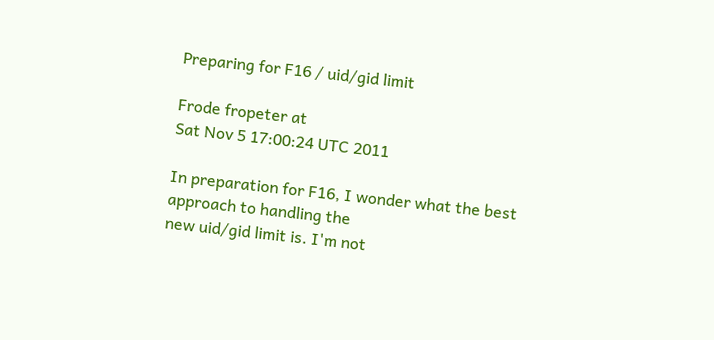Preparing for F16 / uid/gid limit

Frode fropeter at
Sat Nov 5 17:00:24 UTC 2011

In preparation for F16, I wonder what the best approach to handling the
new uid/gid limit is. I'm not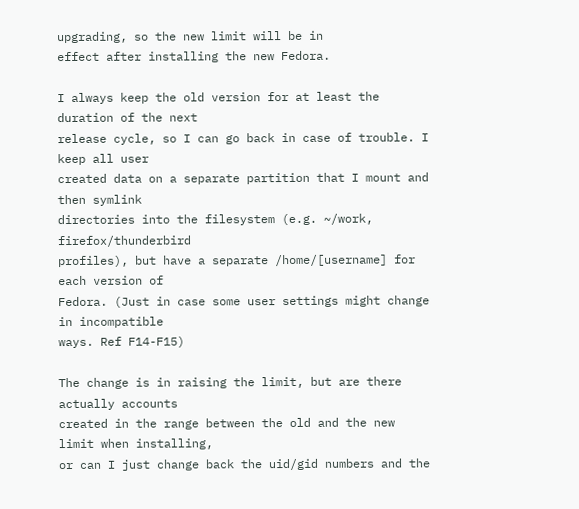upgrading, so the new limit will be in
effect after installing the new Fedora.

I always keep the old version for at least the duration of the next
release cycle, so I can go back in case of trouble. I keep all user
created data on a separate partition that I mount and then symlink
directories into the filesystem (e.g. ~/work, firefox/thunderbird
profiles), but have a separate /home/[username] for each version of
Fedora. (Just in case some user settings might change in incompatible
ways. Ref F14-F15)

The change is in raising the limit, but are there actually accounts
created in the range between the old and the new limit when installing,
or can I just change back the uid/gid numbers and the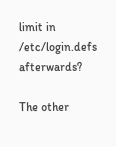limit in
/etc/login.defs afterwards?

The other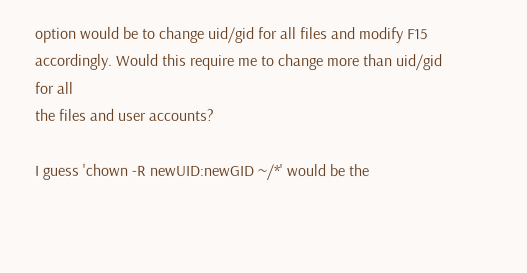option would be to change uid/gid for all files and modify F15
accordingly. Would this require me to change more than uid/gid for all
the files and user accounts?

I guess 'chown -R newUID:newGID ~/*' would be the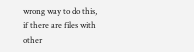wrong way to do this,
if there are files with other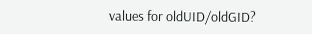values for oldUID/oldGID?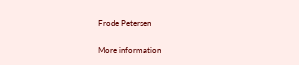Frode Petersen

More information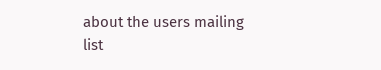about the users mailing list